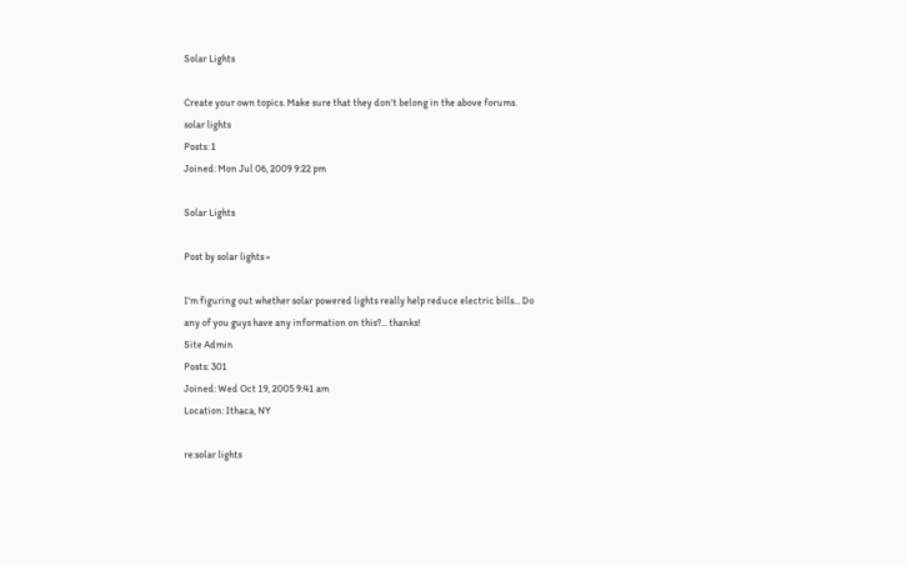Solar Lights

Create your own topics. Make sure that they don't belong in the above forums.
solar lights
Posts: 1
Joined: Mon Jul 06, 2009 9:22 pm

Solar Lights

Post by solar lights »

I'm figuring out whether solar powered lights really help reduce electric bills... Do any of you guys have any information on this?... thanks!
Site Admin
Posts: 301
Joined: Wed Oct 19, 2005 9:41 am
Location: Ithaca, NY

re:solar lights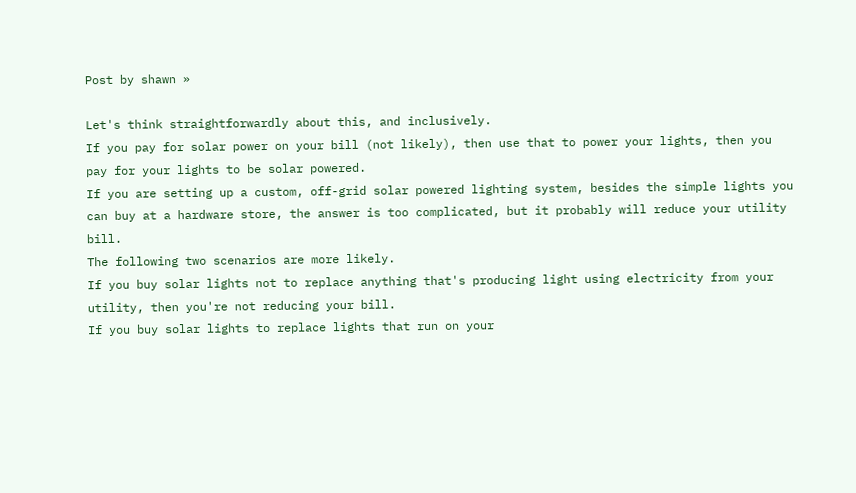Post by shawn »

Let's think straightforwardly about this, and inclusively.
If you pay for solar power on your bill (not likely), then use that to power your lights, then you pay for your lights to be solar powered.
If you are setting up a custom, off-grid solar powered lighting system, besides the simple lights you can buy at a hardware store, the answer is too complicated, but it probably will reduce your utility bill.
The following two scenarios are more likely.
If you buy solar lights not to replace anything that's producing light using electricity from your utility, then you're not reducing your bill.
If you buy solar lights to replace lights that run on your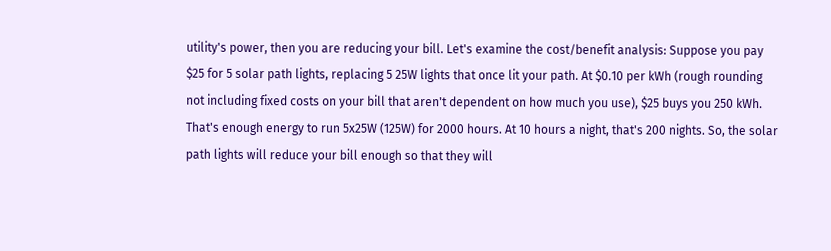utility's power, then you are reducing your bill. Let's examine the cost/benefit analysis: Suppose you pay $25 for 5 solar path lights, replacing 5 25W lights that once lit your path. At $0.10 per kWh (rough rounding not including fixed costs on your bill that aren't dependent on how much you use), $25 buys you 250 kWh. That's enough energy to run 5x25W (125W) for 2000 hours. At 10 hours a night, that's 200 nights. So, the solar path lights will reduce your bill enough so that they will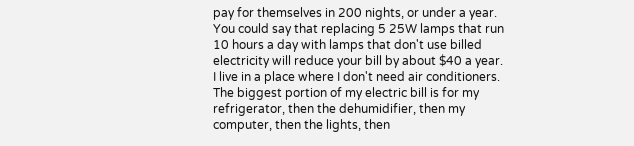pay for themselves in 200 nights, or under a year. You could say that replacing 5 25W lamps that run 10 hours a day with lamps that don't use billed electricity will reduce your bill by about $40 a year.
I live in a place where I don't need air conditioners. The biggest portion of my electric bill is for my refrigerator, then the dehumidifier, then my computer, then the lights, then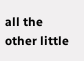all the other little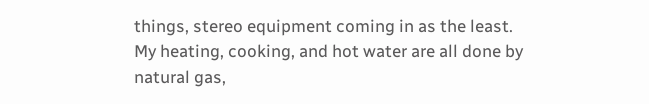things, stereo equipment coming in as the least. My heating, cooking, and hot water are all done by natural gas,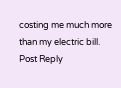costing me much more than my electric bill.
Post Reply